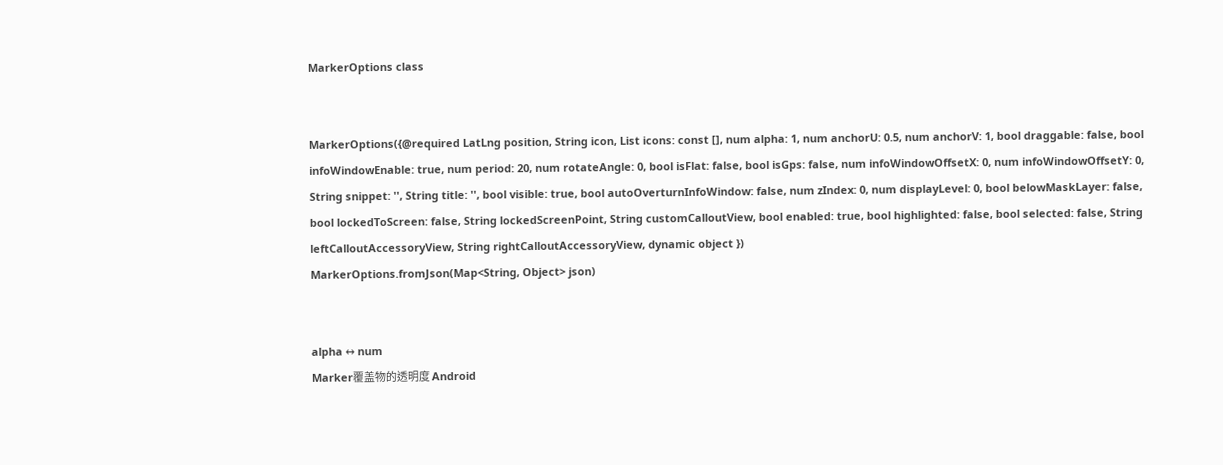MarkerOptions class


MarkerOptions({@required LatLng position, String icon, List icons: const [], num alpha: 1, num anchorU: 0.5, num anchorV: 1, bool draggable: false, bool infoWindowEnable: true, num period: 20, num rotateAngle: 0, bool isFlat: false, bool isGps: false, num infoWindowOffsetX: 0, num infoWindowOffsetY: 0, String snippet: '', String title: '', bool visible: true, bool autoOverturnInfoWindow: false, num zIndex: 0, num displayLevel: 0, bool belowMaskLayer: false, bool lockedToScreen: false, String lockedScreenPoint, String customCalloutView, bool enabled: true, bool highlighted: false, bool selected: false, String leftCalloutAccessoryView, String rightCalloutAccessoryView, dynamic object })
MarkerOptions.fromJson(Map<String, Object> json)


alpha ↔ num
Marker覆盖物的透明度 Android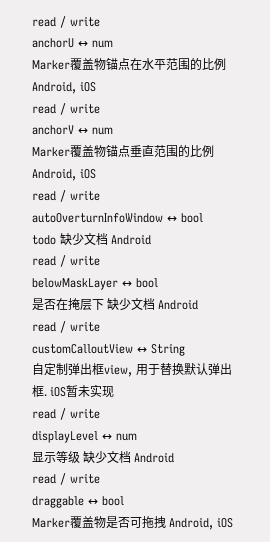read / write
anchorU ↔ num
Marker覆盖物锚点在水平范围的比例 Android, iOS
read / write
anchorV ↔ num
Marker覆盖物锚点垂直范围的比例 Android, iOS
read / write
autoOverturnInfoWindow ↔ bool
todo 缺少文档 Android
read / write
belowMaskLayer ↔ bool
是否在掩层下 缺少文档 Android
read / write
customCalloutView ↔ String
自定制弹出框view, 用于替换默认弹出框. iOS暂未实现
read / write
displayLevel ↔ num
显示等级 缺少文档 Android
read / write
draggable ↔ bool
Marker覆盖物是否可拖拽 Android, iOS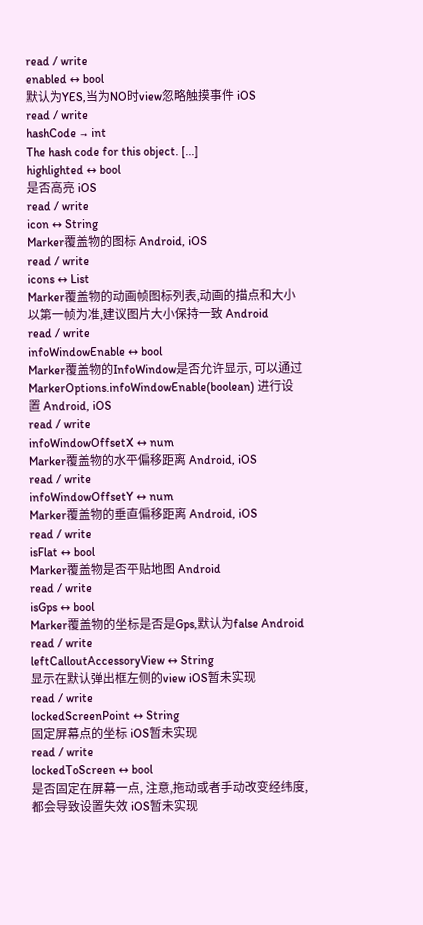read / write
enabled ↔ bool
默认为YES,当为NO时view忽略触摸事件 iOS
read / write
hashCode → int
The hash code for this object. [...]
highlighted ↔ bool
是否高亮 iOS
read / write
icon ↔ String
Marker覆盖物的图标 Android, iOS
read / write
icons ↔ List
Marker覆盖物的动画帧图标列表,动画的描点和大小以第一帧为准,建议图片大小保持一致 Android
read / write
infoWindowEnable ↔ bool
Marker覆盖物的InfoWindow是否允许显示, 可以通过 MarkerOptions.infoWindowEnable(boolean) 进行设置 Android, iOS
read / write
infoWindowOffsetX ↔ num
Marker覆盖物的水平偏移距离 Android, iOS
read / write
infoWindowOffsetY ↔ num
Marker覆盖物的垂直偏移距离 Android, iOS
read / write
isFlat ↔ bool
Marker覆盖物是否平贴地图 Android
read / write
isGps ↔ bool
Marker覆盖物的坐标是否是Gps,默认为false Android
read / write
leftCalloutAccessoryView ↔ String
显示在默认弹出框左侧的view iOS暂未实现
read / write
lockedScreenPoint ↔ String
固定屏幕点的坐标 iOS暂未实现
read / write
lockedToScreen ↔ bool
是否固定在屏幕一点, 注意,拖动或者手动改变经纬度,都会导致设置失效 iOS暂未实现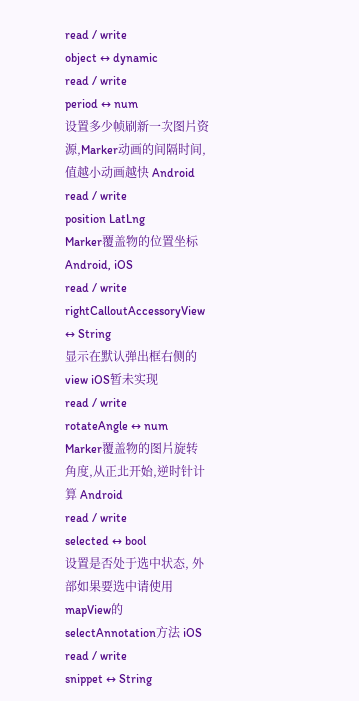read / write
object ↔ dynamic
read / write
period ↔ num
设置多少帧刷新一次图片资源,Marker动画的间隔时间,值越小动画越快 Android
read / write
position LatLng
Marker覆盖物的位置坐标 Android, iOS
read / write
rightCalloutAccessoryView ↔ String
显示在默认弹出框右侧的view iOS暂未实现
read / write
rotateAngle ↔ num
Marker覆盖物的图片旋转角度,从正北开始,逆时针计算 Android
read / write
selected ↔ bool
设置是否处于选中状态, 外部如果要选中请使用mapView的selectAnnotation方法 iOS
read / write
snippet ↔ String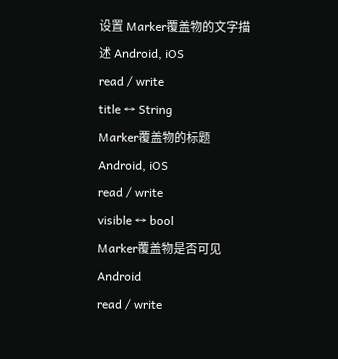设置 Marker覆盖物的文字描述 Android, iOS
read / write
title ↔ String
Marker覆盖物的标题 Android, iOS
read / write
visible ↔ bool
Marker覆盖物是否可见 Android
read / write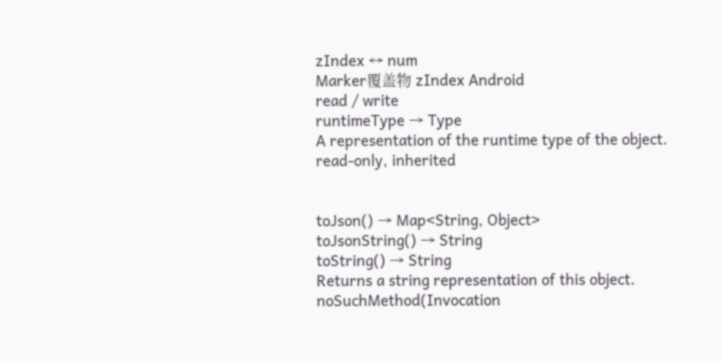zIndex ↔ num
Marker覆盖物 zIndex Android
read / write
runtimeType → Type
A representation of the runtime type of the object.
read-only, inherited


toJson() → Map<String, Object>
toJsonString() → String
toString() → String
Returns a string representation of this object.
noSuchMethod(Invocation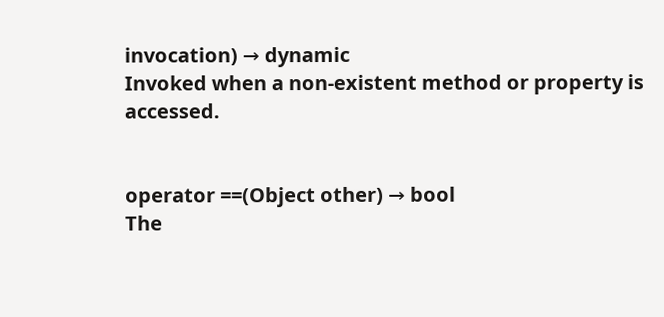invocation) → dynamic
Invoked when a non-existent method or property is accessed.


operator ==(Object other) → bool
The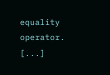equality operator. [...]